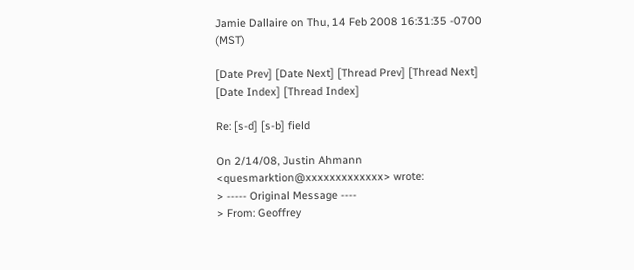Jamie Dallaire on Thu, 14 Feb 2008 16:31:35 -0700 (MST)

[Date Prev] [Date Next] [Thread Prev] [Thread Next] [Date Index] [Thread Index]

Re: [s-d] [s-b] field

On 2/14/08, Justin Ahmann <quesmarktion@xxxxxxxxxxxxx> wrote:
> ----- Original Message ----
> From: Geoffrey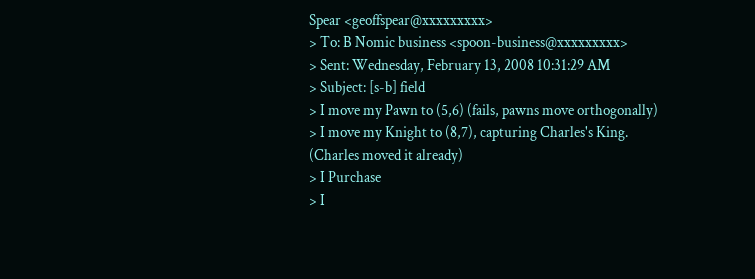Spear <geoffspear@xxxxxxxxx>
> To: B Nomic business <spoon-business@xxxxxxxxx>
> Sent: Wednesday, February 13, 2008 10:31:29 AM
> Subject: [s-b] field
> I move my Pawn to (5,6) (fails, pawns move orthogonally)
> I move my Knight to (8,7), capturing Charles's King. (Charles moved it already)
> I Purchase
> I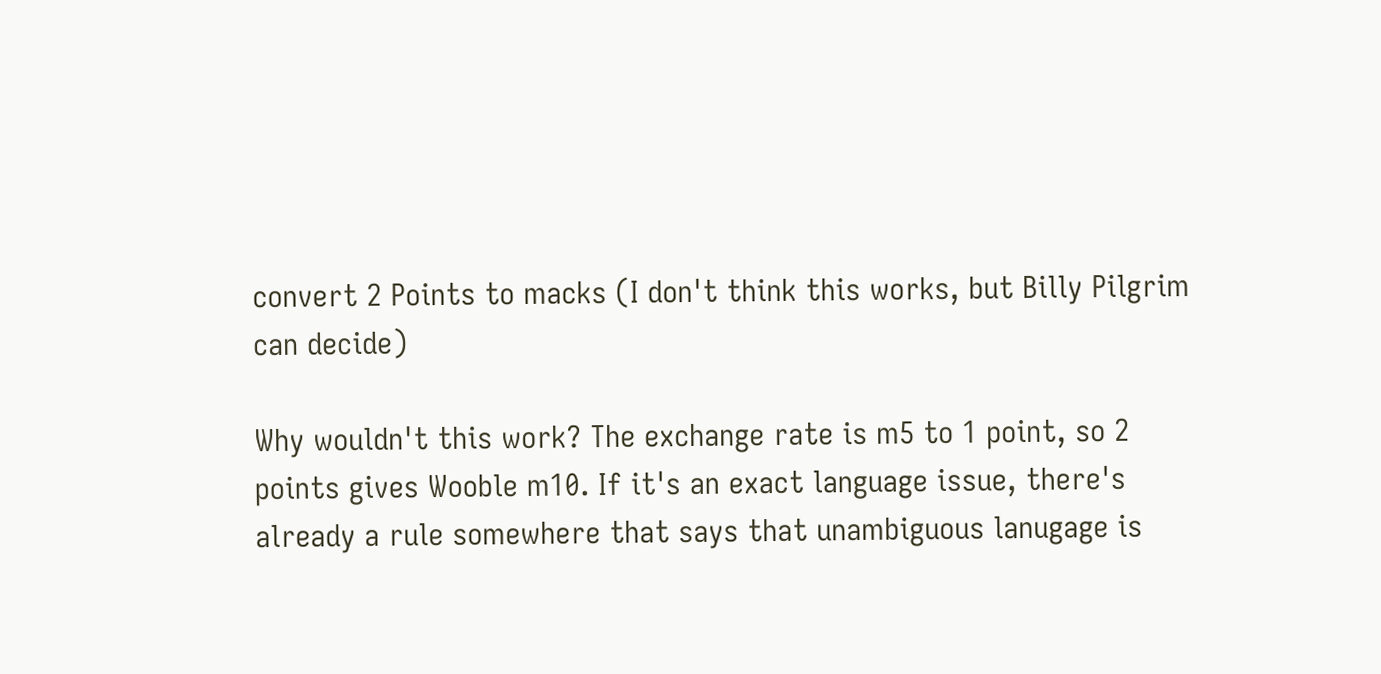convert 2 Points to macks (I don't think this works, but Billy Pilgrim can decide)

Why wouldn't this work? The exchange rate is m5 to 1 point, so 2
points gives Wooble m10. If it's an exact language issue, there's
already a rule somewhere that says that unambiguous lanugage is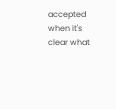accepted when it's clear what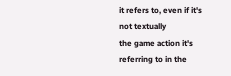it refers to, even if it's not textually
the game action it's referring to in the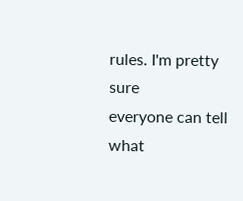rules. I'm pretty sure
everyone can tell what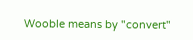Wooble means by "convert"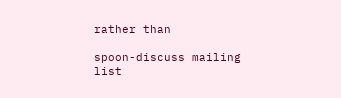rather than

spoon-discuss mailing list